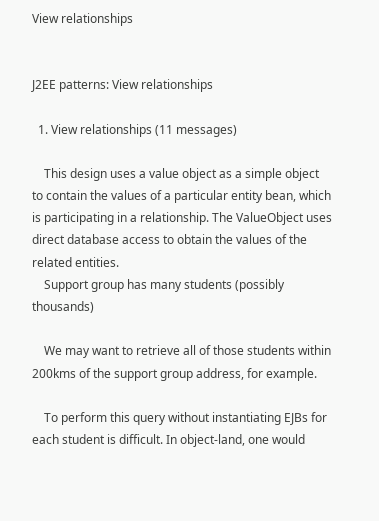View relationships


J2EE patterns: View relationships

  1. View relationships (11 messages)

    This design uses a value object as a simple object to contain the values of a particular entity bean, which is participating in a relationship. The ValueObject uses direct database access to obtain the values of the related entities.
    Support group has many students (possibly thousands)

    We may want to retrieve all of those students within 200kms of the support group address, for example.

    To perform this query without instantiating EJBs for each student is difficult. In object-land, one would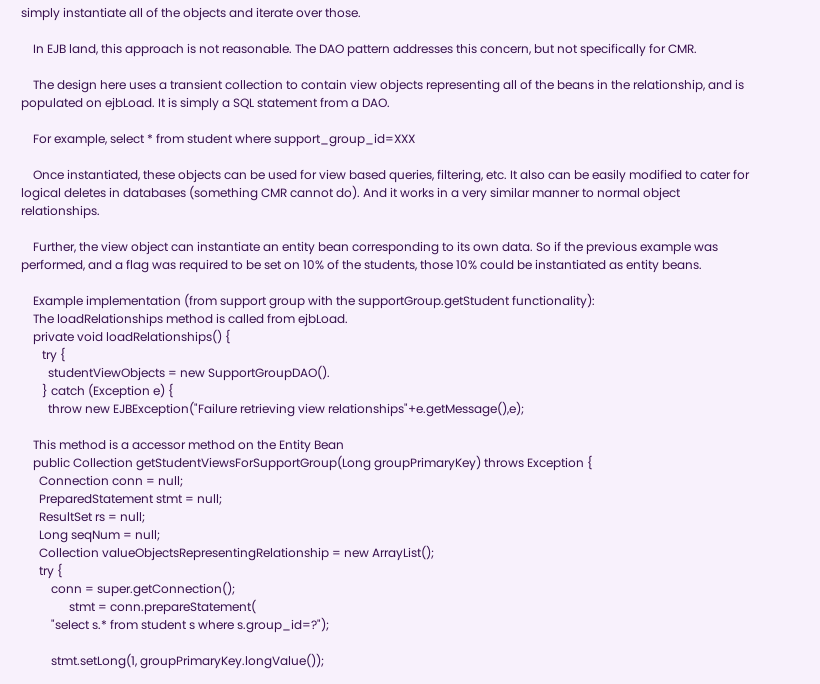simply instantiate all of the objects and iterate over those.

    In EJB land, this approach is not reasonable. The DAO pattern addresses this concern, but not specifically for CMR.

    The design here uses a transient collection to contain view objects representing all of the beans in the relationship, and is populated on ejbLoad. It is simply a SQL statement from a DAO.

    For example, select * from student where support_group_id=XXX

    Once instantiated, these objects can be used for view based queries, filtering, etc. It also can be easily modified to cater for logical deletes in databases (something CMR cannot do). And it works in a very similar manner to normal object relationships.

    Further, the view object can instantiate an entity bean corresponding to its own data. So if the previous example was performed, and a flag was required to be set on 10% of the students, those 10% could be instantiated as entity beans.

    Example implementation (from support group with the supportGroup.getStudent functionality):
    The loadRelationships method is called from ejbLoad.
    private void loadRelationships() {
       try {
         studentViewObjects = new SupportGroupDAO().
       } catch (Exception e) {
         throw new EJBException("Failure retrieving view relationships"+e.getMessage(),e);

    This method is a accessor method on the Entity Bean
    public Collection getStudentViewsForSupportGroup(Long groupPrimaryKey) throws Exception {
      Connection conn = null;
      PreparedStatement stmt = null;
      ResultSet rs = null;
      Long seqNum = null;
      Collection valueObjectsRepresentingRelationship = new ArrayList();
      try {
          conn = super.getConnection();
                stmt = conn.prepareStatement(
          "select s.* from student s where s.group_id=?");

          stmt.setLong(1, groupPrimaryKey.longValue());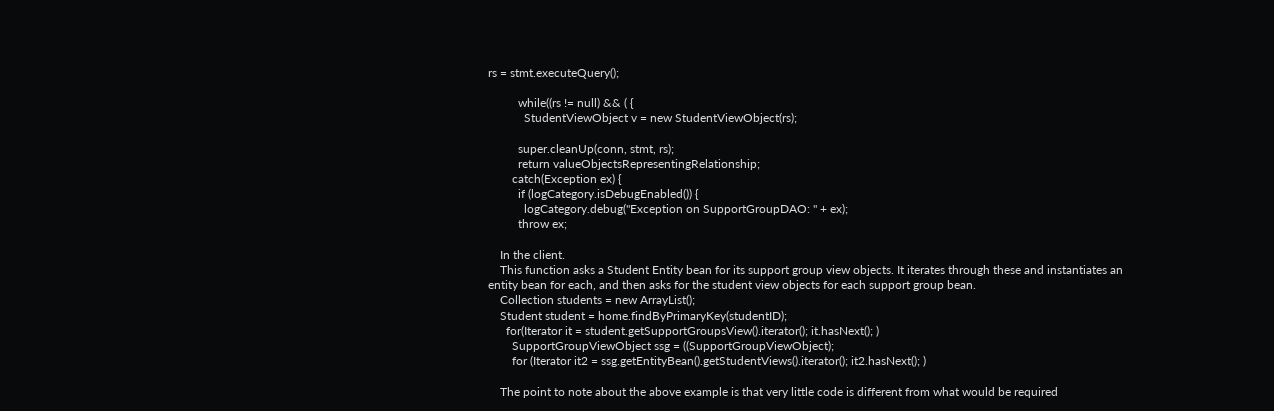rs = stmt.executeQuery();

          while((rs != null) && ( {
            StudentViewObject v = new StudentViewObject(rs);

          super.cleanUp(conn, stmt, rs);
          return valueObjectsRepresentingRelationship;
        catch(Exception ex) {
          if (logCategory.isDebugEnabled()) {
            logCategory.debug("Exception on SupportGroupDAO: " + ex);
          throw ex;

    In the client.
    This function asks a Student Entity bean for its support group view objects. It iterates through these and instantiates an entity bean for each, and then asks for the student view objects for each support group bean.
    Collection students = new ArrayList();
    Student student = home.findByPrimaryKey(studentID);
      for(Iterator it = student.getSupportGroupsView().iterator(); it.hasNext(); )
        SupportGroupViewObject ssg = ((SupportGroupViewObject);
        for (Iterator it2 = ssg.getEntityBean().getStudentViews().iterator(); it2.hasNext(); )

    The point to note about the above example is that very little code is different from what would be required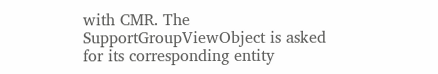with CMR. The SupportGroupViewObject is asked for its corresponding entity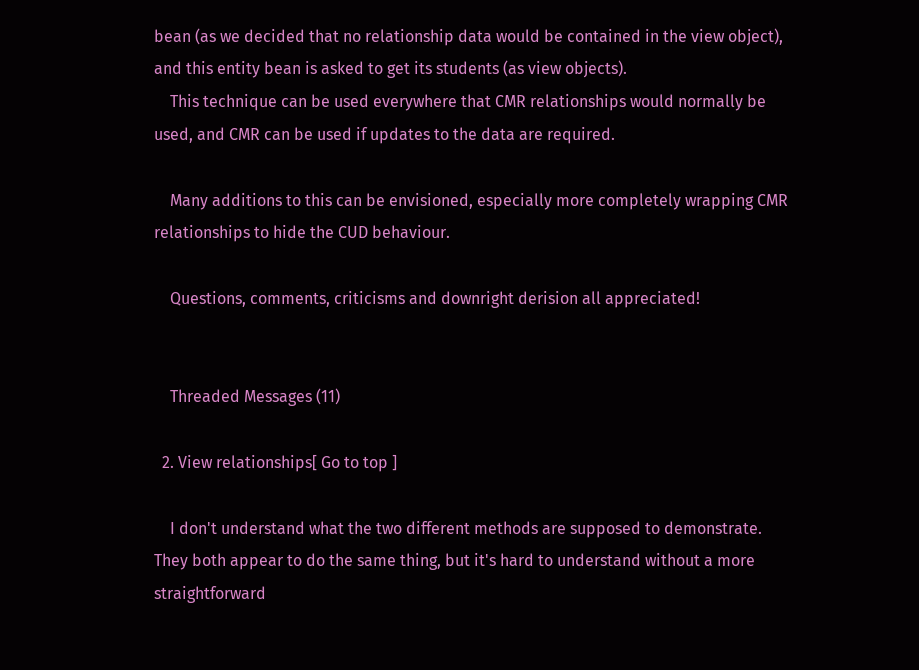bean (as we decided that no relationship data would be contained in the view object), and this entity bean is asked to get its students (as view objects).
    This technique can be used everywhere that CMR relationships would normally be used, and CMR can be used if updates to the data are required.

    Many additions to this can be envisioned, especially more completely wrapping CMR relationships to hide the CUD behaviour.

    Questions, comments, criticisms and downright derision all appreciated!


    Threaded Messages (11)

  2. View relationships[ Go to top ]

    I don't understand what the two different methods are supposed to demonstrate. They both appear to do the same thing, but it's hard to understand without a more straightforward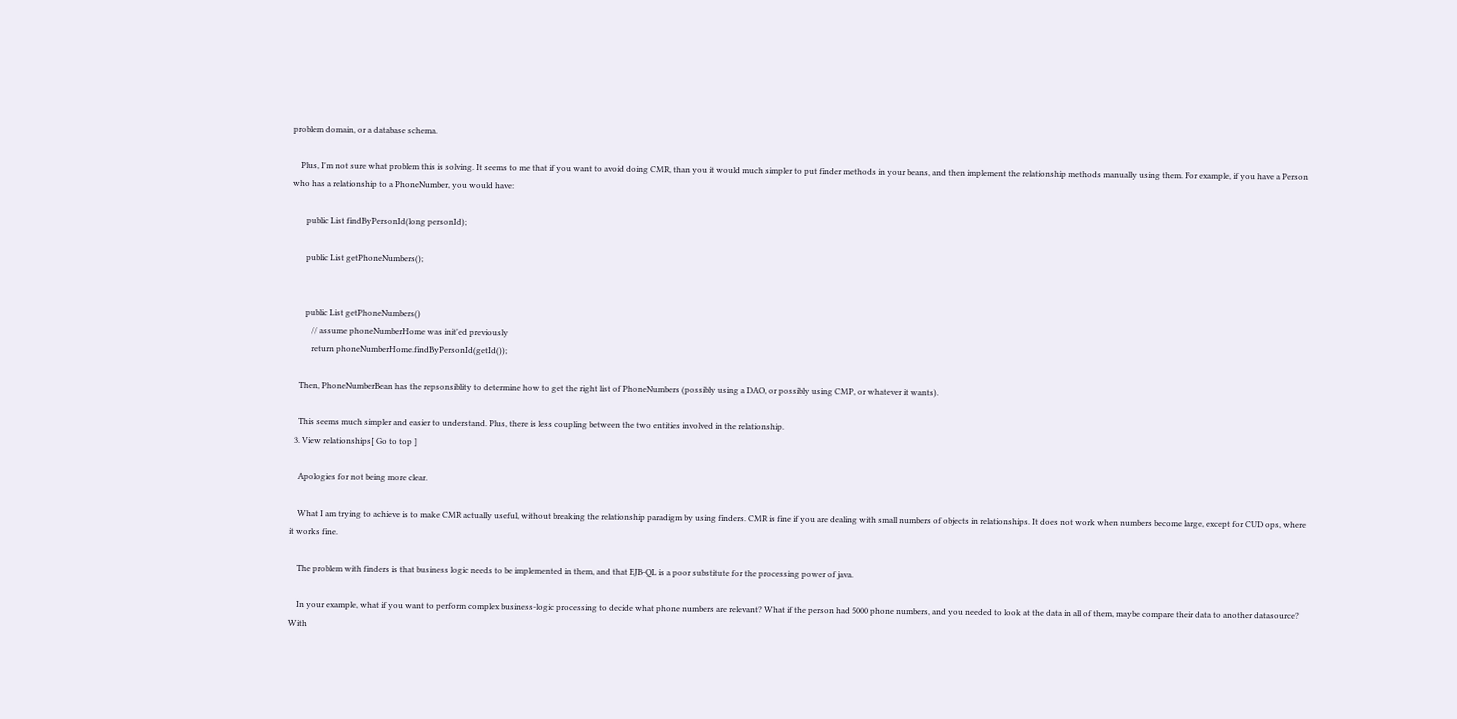problem domain, or a database schema.

    Plus, I'm not sure what problem this is solving. It seems to me that if you want to avoid doing CMR, than you it would much simpler to put finder methods in your beans, and then implement the relationship methods manually using them. For example, if you have a Person who has a relationship to a PhoneNumber, you would have:

       public List findByPersonId(long personId);

       public List getPhoneNumbers();


       public List getPhoneNumbers()
          // assume phoneNumberHome was init'ed previously
          return phoneNumberHome.findByPersonId(getId());

    Then, PhoneNumberBean has the repsonsiblity to determine how to get the right list of PhoneNumbers (possibly using a DAO, or possibly using CMP, or whatever it wants).

    This seems much simpler and easier to understand. Plus, there is less coupling between the two entities involved in the relationship.
  3. View relationships[ Go to top ]

    Apologies for not being more clear.

    What I am trying to achieve is to make CMR actually useful, without breaking the relationship paradigm by using finders. CMR is fine if you are dealing with small numbers of objects in relationships. It does not work when numbers become large, except for CUD ops, where it works fine.

    The problem with finders is that business logic needs to be implemented in them, and that EJB-QL is a poor substitute for the processing power of java.

    In your example, what if you want to perform complex business-logic processing to decide what phone numbers are relevant? What if the person had 5000 phone numbers, and you needed to look at the data in all of them, maybe compare their data to another datasource? With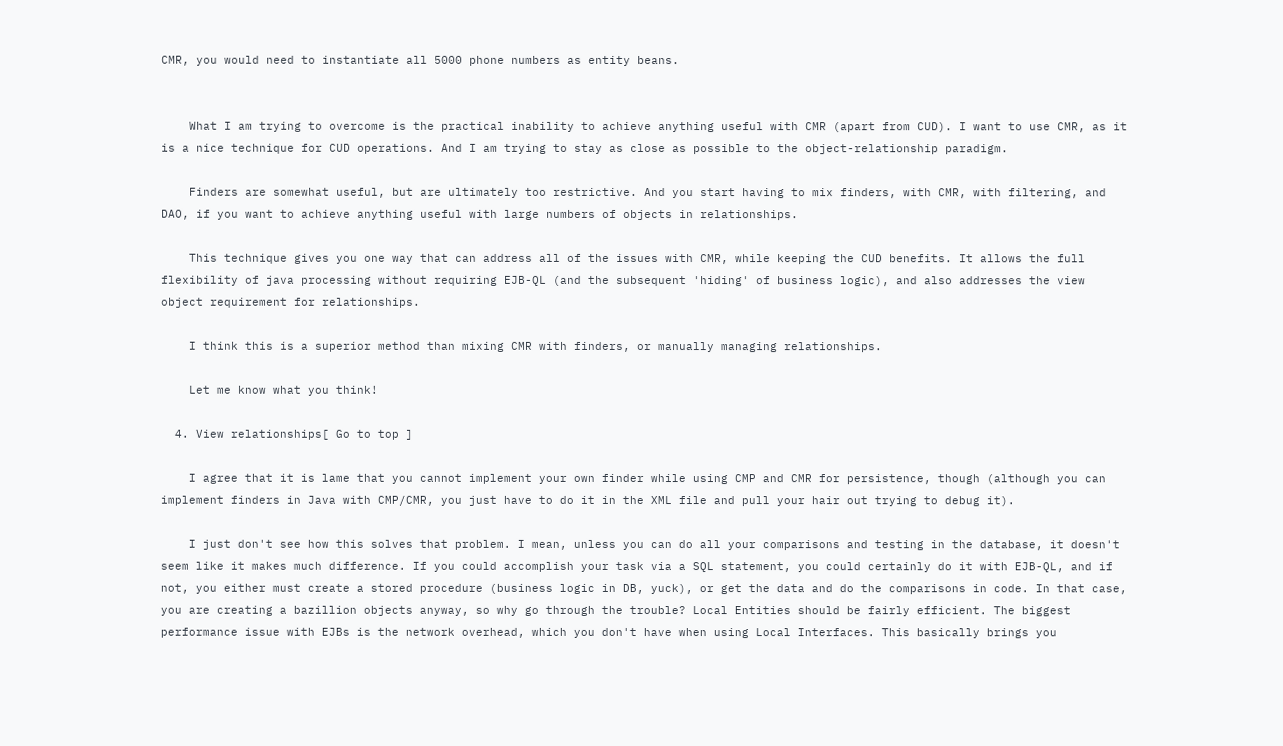CMR, you would need to instantiate all 5000 phone numbers as entity beans.


    What I am trying to overcome is the practical inability to achieve anything useful with CMR (apart from CUD). I want to use CMR, as it is a nice technique for CUD operations. And I am trying to stay as close as possible to the object-relationship paradigm.

    Finders are somewhat useful, but are ultimately too restrictive. And you start having to mix finders, with CMR, with filtering, and DAO, if you want to achieve anything useful with large numbers of objects in relationships.

    This technique gives you one way that can address all of the issues with CMR, while keeping the CUD benefits. It allows the full flexibility of java processing without requiring EJB-QL (and the subsequent 'hiding' of business logic), and also addresses the view object requirement for relationships.

    I think this is a superior method than mixing CMR with finders, or manually managing relationships.

    Let me know what you think!

  4. View relationships[ Go to top ]

    I agree that it is lame that you cannot implement your own finder while using CMP and CMR for persistence, though (although you can implement finders in Java with CMP/CMR, you just have to do it in the XML file and pull your hair out trying to debug it).

    I just don't see how this solves that problem. I mean, unless you can do all your comparisons and testing in the database, it doesn't seem like it makes much difference. If you could accomplish your task via a SQL statement, you could certainly do it with EJB-QL, and if not, you either must create a stored procedure (business logic in DB, yuck), or get the data and do the comparisons in code. In that case, you are creating a bazillion objects anyway, so why go through the trouble? Local Entities should be fairly efficient. The biggest performance issue with EJBs is the network overhead, which you don't have when using Local Interfaces. This basically brings you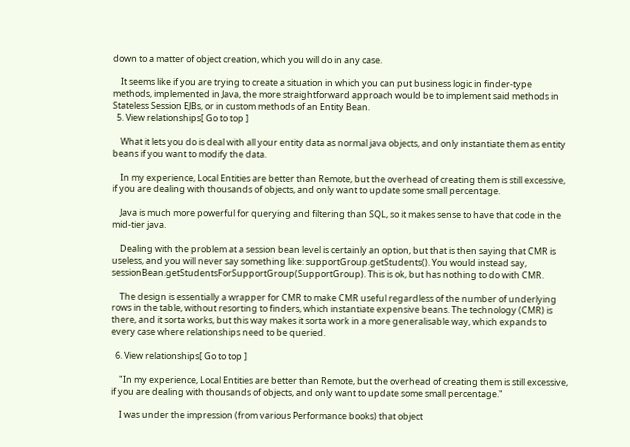down to a matter of object creation, which you will do in any case.

    It seems like if you are trying to create a situation in which you can put business logic in finder-type methods, implemented in Java, the more straightforward approach would be to implement said methods in Stateless Session EJBs, or in custom methods of an Entity Bean.
  5. View relationships[ Go to top ]

    What it lets you do is deal with all your entity data as normal java objects, and only instantiate them as entity beans if you want to modify the data.

    In my experience, Local Entities are better than Remote, but the overhead of creating them is still excessive, if you are dealing with thousands of objects, and only want to update some small percentage.

    Java is much more powerful for querying and filtering than SQL, so it makes sense to have that code in the mid-tier java.

    Dealing with the problem at a session bean level is certainly an option, but that is then saying that CMR is useless, and you will never say something like: supportGroup.getStudents(). You would instead say, sessionBean.getStudentsForSupportGroup(SupportGroup). This is ok, but has nothing to do with CMR.

    The design is essentially a wrapper for CMR to make CMR useful regardless of the number of underlying rows in the table, without resorting to finders, which instantiate expensive beans. The technology (CMR) is there, and it sorta works, but this way makes it sorta work in a more generalisable way, which expands to every case where relationships need to be queried.

  6. View relationships[ Go to top ]

    "In my experience, Local Entities are better than Remote, but the overhead of creating them is still excessive, if you are dealing with thousands of objects, and only want to update some small percentage."

    I was under the impression (from various Performance books) that object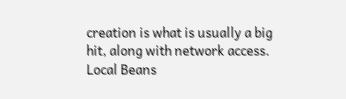creation is what is usually a big hit, along with network access. Local Beans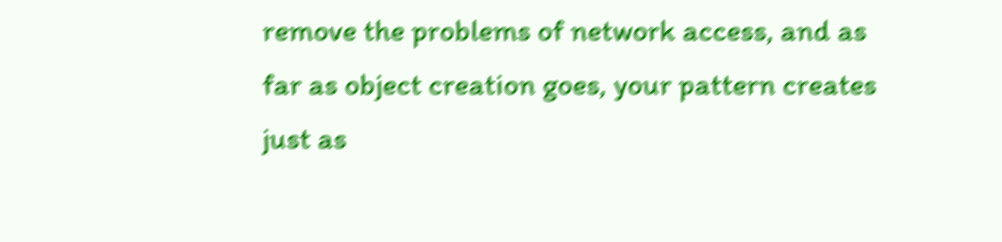remove the problems of network access, and as far as object creation goes, your pattern creates just as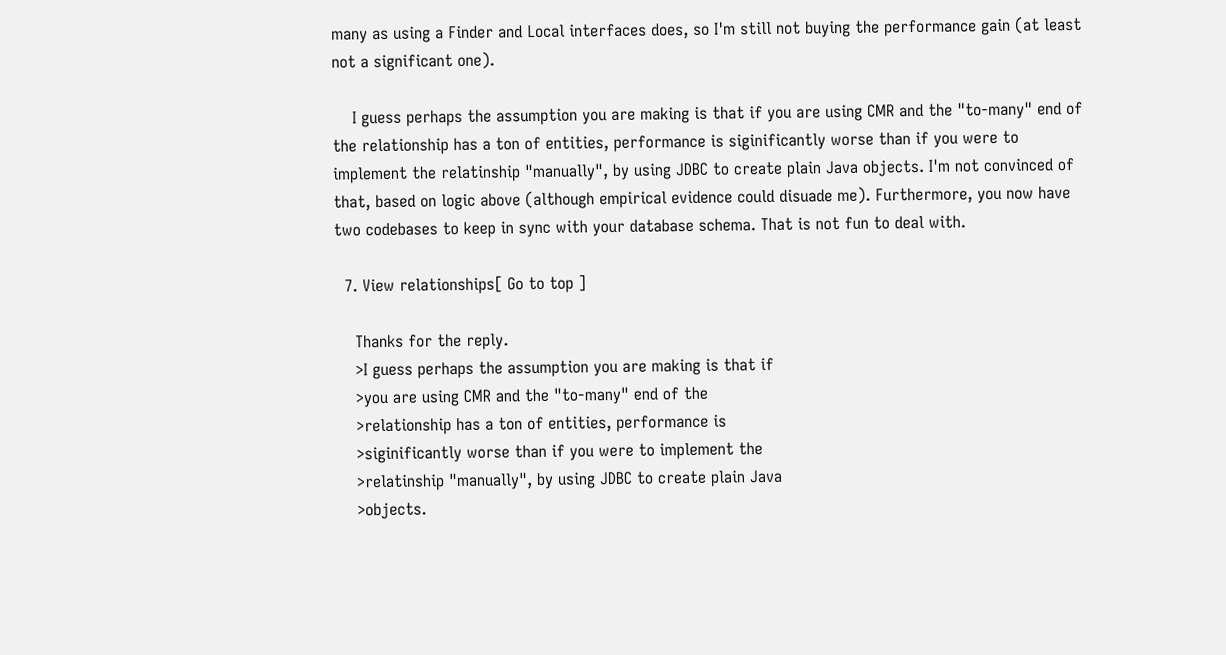many as using a Finder and Local interfaces does, so I'm still not buying the performance gain (at least not a significant one).

    I guess perhaps the assumption you are making is that if you are using CMR and the "to-many" end of the relationship has a ton of entities, performance is siginificantly worse than if you were to implement the relatinship "manually", by using JDBC to create plain Java objects. I'm not convinced of that, based on logic above (although empirical evidence could disuade me). Furthermore, you now have two codebases to keep in sync with your database schema. That is not fun to deal with.

  7. View relationships[ Go to top ]

    Thanks for the reply.
    >I guess perhaps the assumption you are making is that if
    >you are using CMR and the "to-many" end of the
    >relationship has a ton of entities, performance is
    >siginificantly worse than if you were to implement the
    >relatinship "manually", by using JDBC to create plain Java
    >objects.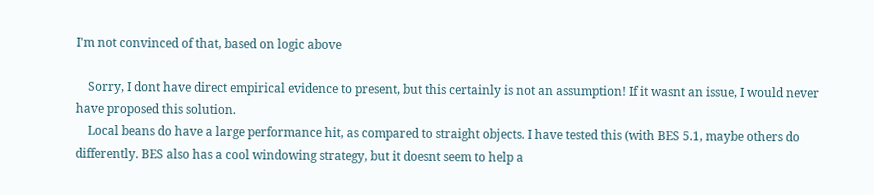I'm not convinced of that, based on logic above

    Sorry, I dont have direct empirical evidence to present, but this certainly is not an assumption! If it wasnt an issue, I would never have proposed this solution.
    Local beans do have a large performance hit, as compared to straight objects. I have tested this (with BES 5.1, maybe others do differently. BES also has a cool windowing strategy, but it doesnt seem to help a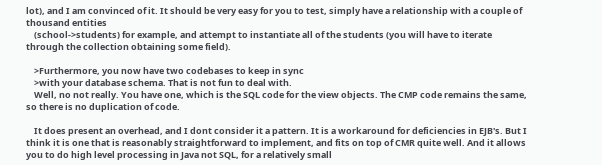lot), and I am convinced of it. It should be very easy for you to test, simply have a relationship with a couple of thousand entities
    (school->students) for example, and attempt to instantiate all of the students (you will have to iterate through the collection obtaining some field).

    >Furthermore, you now have two codebases to keep in sync
    >with your database schema. That is not fun to deal with.
    Well, no not really. You have one, which is the SQL code for the view objects. The CMP code remains the same, so there is no duplication of code.

    It does present an overhead, and I dont consider it a pattern. It is a workaround for deficiencies in EJB's. But I think it is one that is reasonably straightforward to implement, and fits on top of CMR quite well. And it allows you to do high level processing in Java not SQL, for a relatively small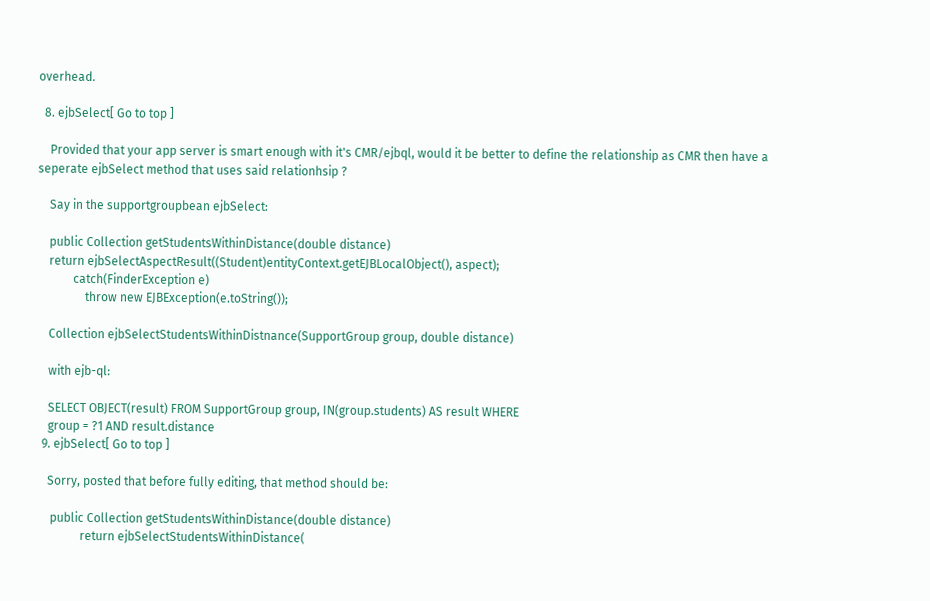overhead.

  8. ejbSelect[ Go to top ]

    Provided that your app server is smart enough with it's CMR/ejbql, would it be better to define the relationship as CMR then have a seperate ejbSelect method that uses said relationhsip ?

    Say in the supportgroupbean ejbSelect:

    public Collection getStudentsWithinDistance(double distance)
    return ejbSelectAspectResult((Student)entityContext.getEJBLocalObject(), aspect);
            catch(FinderException e)
                throw new EJBException(e.toString());

    Collection ejbSelectStudentsWithinDistnance(SupportGroup group, double distance)

    with ejb-ql:

    SELECT OBJECT(result) FROM SupportGroup group, IN(group.students) AS result WHERE
    group = ?1 AND result.distance
  9. ejbSelect[ Go to top ]

    Sorry, posted that before fully editing, that method should be:

     public Collection getStudentsWithinDistance(double distance)
               return ejbSelectStudentsWithinDistance(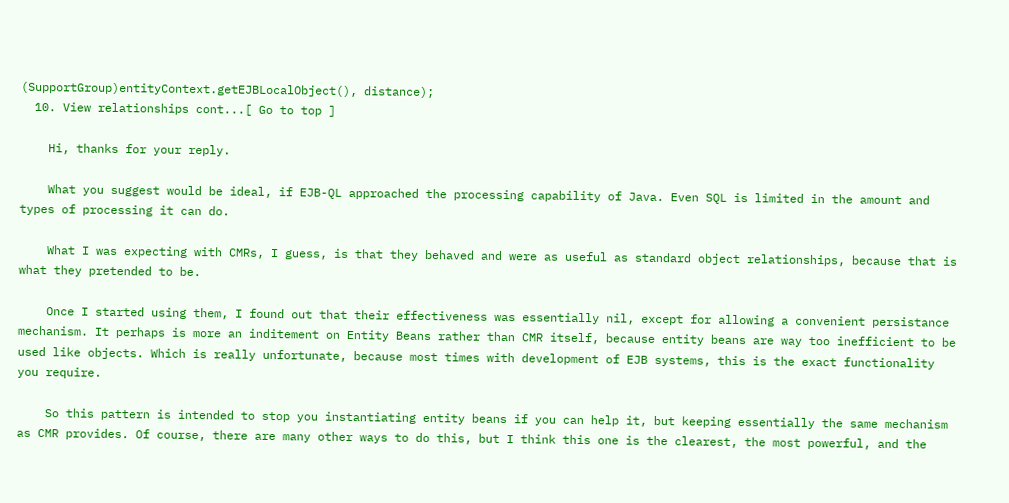(SupportGroup)entityContext.getEJBLocalObject(), distance);
  10. View relationships cont...[ Go to top ]

    Hi, thanks for your reply.

    What you suggest would be ideal, if EJB-QL approached the processing capability of Java. Even SQL is limited in the amount and types of processing it can do.

    What I was expecting with CMRs, I guess, is that they behaved and were as useful as standard object relationships, because that is what they pretended to be.

    Once I started using them, I found out that their effectiveness was essentially nil, except for allowing a convenient persistance mechanism. It perhaps is more an inditement on Entity Beans rather than CMR itself, because entity beans are way too inefficient to be used like objects. Which is really unfortunate, because most times with development of EJB systems, this is the exact functionality you require.

    So this pattern is intended to stop you instantiating entity beans if you can help it, but keeping essentially the same mechanism as CMR provides. Of course, there are many other ways to do this, but I think this one is the clearest, the most powerful, and the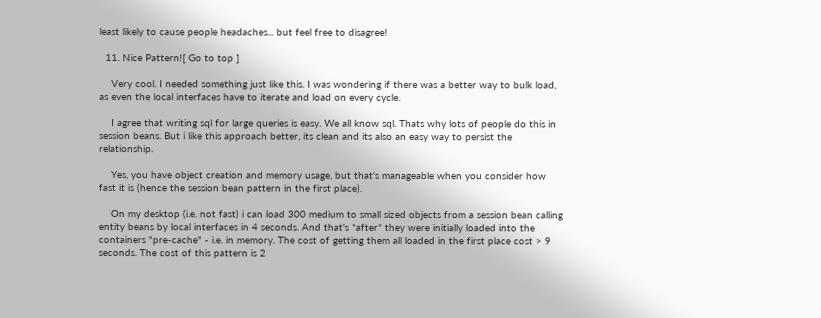least likely to cause people headaches... but feel free to disagree!

  11. Nice Pattern![ Go to top ]

    Very cool. I needed something just like this. I was wondering if there was a better way to bulk load, as even the local interfaces have to iterate and load on every cycle.

    I agree that writing sql for large queries is easy. We all know sql. Thats why lots of people do this in session beans. But i like this approach better, its clean and its also an easy way to persist the relationship.

    Yes, you have object creation and memory usage, but that's manageable when you consider how fast it is (hence the session bean pattern in the first place).

    On my desktop (i.e. not fast) i can load 300 medium to small sized objects from a session bean calling entity beans by local interfaces in 4 seconds. And that's *after* they were initially loaded into the containers "pre-cache" - i.e. in memory. The cost of getting them all loaded in the first place cost > 9 seconds. The cost of this pattern is 2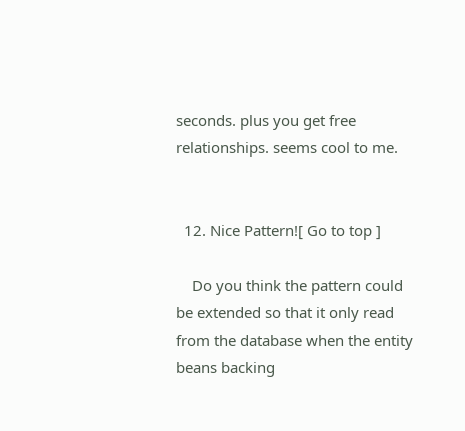seconds. plus you get free relationships. seems cool to me.


  12. Nice Pattern![ Go to top ]

    Do you think the pattern could be extended so that it only read from the database when the entity beans backing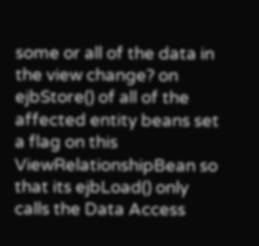some or all of the data in the view change? on ejbStore() of all of the affected entity beans set a flag on this ViewRelationshipBean so that its ejbLoad() only calls the Data Access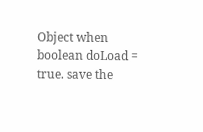Object when boolean doLoad = true. save the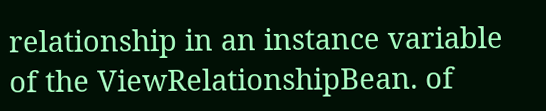relationship in an instance variable of the ViewRelationshipBean. of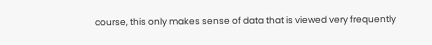course, this only makes sense of data that is viewed very frequently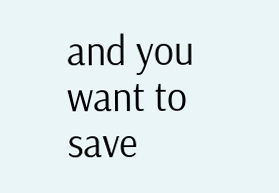and you want to save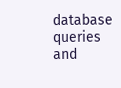database queries and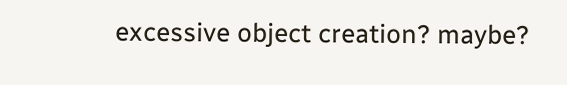excessive object creation? maybe?